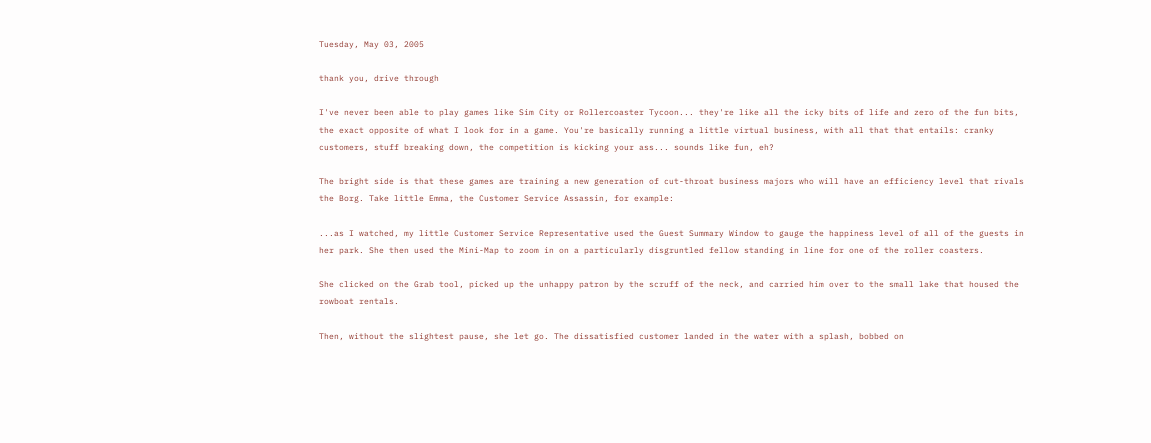Tuesday, May 03, 2005

thank you, drive through

I've never been able to play games like Sim City or Rollercoaster Tycoon... they're like all the icky bits of life and zero of the fun bits, the exact opposite of what I look for in a game. You're basically running a little virtual business, with all that that entails: cranky customers, stuff breaking down, the competition is kicking your ass... sounds like fun, eh?

The bright side is that these games are training a new generation of cut-throat business majors who will have an efficiency level that rivals the Borg. Take little Emma, the Customer Service Assassin, for example:

...as I watched, my little Customer Service Representative used the Guest Summary Window to gauge the happiness level of all of the guests in her park. She then used the Mini-Map to zoom in on a particularly disgruntled fellow standing in line for one of the roller coasters.

She clicked on the Grab tool, picked up the unhappy patron by the scruff of the neck, and carried him over to the small lake that housed the rowboat rentals.

Then, without the slightest pause, she let go. The dissatisfied customer landed in the water with a splash, bobbed on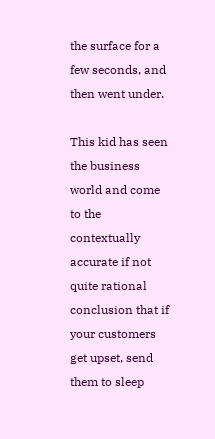the surface for a few seconds, and then went under.

This kid has seen the business world and come to the contextually accurate if not quite rational conclusion that if your customers get upset, send them to sleep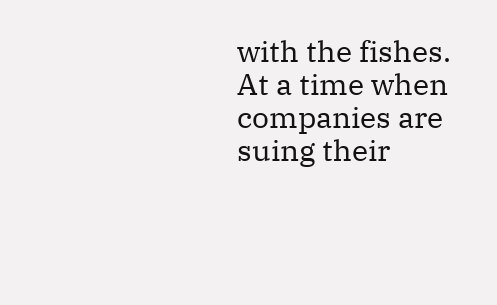with the fishes. At a time when companies are suing their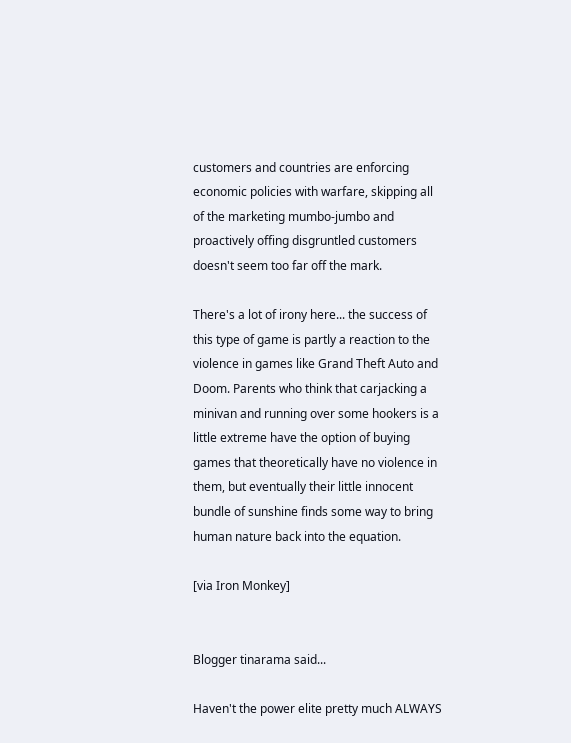customers and countries are enforcing economic policies with warfare, skipping all of the marketing mumbo-jumbo and proactively offing disgruntled customers doesn't seem too far off the mark.

There's a lot of irony here... the success of this type of game is partly a reaction to the violence in games like Grand Theft Auto and Doom. Parents who think that carjacking a minivan and running over some hookers is a little extreme have the option of buying games that theoretically have no violence in them, but eventually their little innocent bundle of sunshine finds some way to bring human nature back into the equation.

[via Iron Monkey]


Blogger tinarama said...

Haven't the power elite pretty much ALWAYS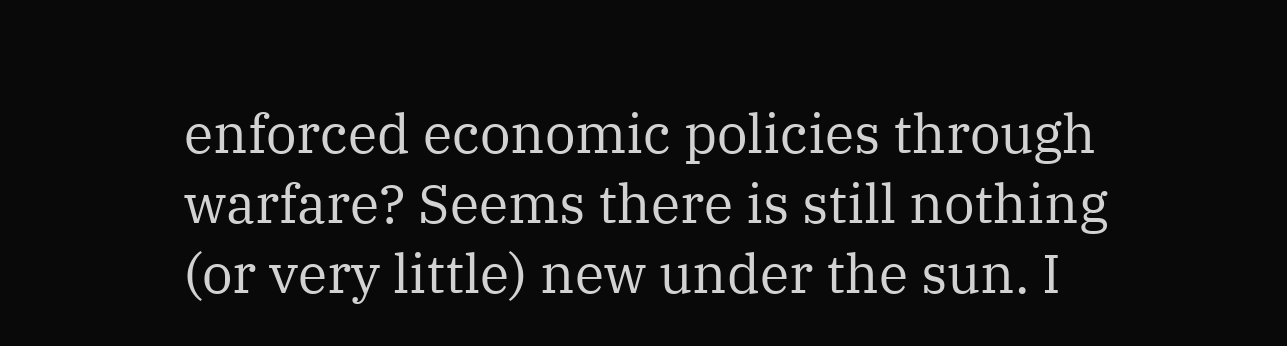enforced economic policies through warfare? Seems there is still nothing (or very little) new under the sun. I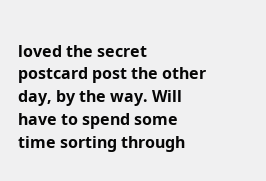loved the secret postcard post the other day, by the way. Will have to spend some time sorting through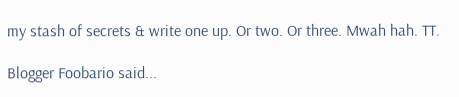my stash of secrets & write one up. Or two. Or three. Mwah hah. TT.

Blogger Foobario said...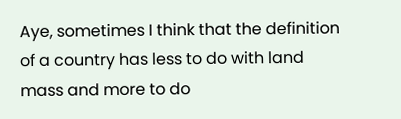Aye, sometimes I think that the definition of a country has less to do with land mass and more to do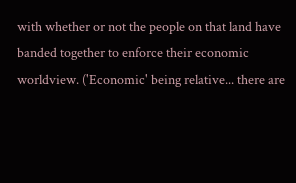with whether or not the people on that land have banded together to enforce their economic worldview. ('Economic' being relative... there are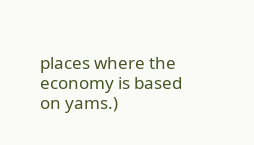places where the economy is based on yams.)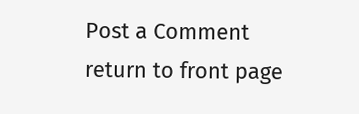Post a Comment
return to front page